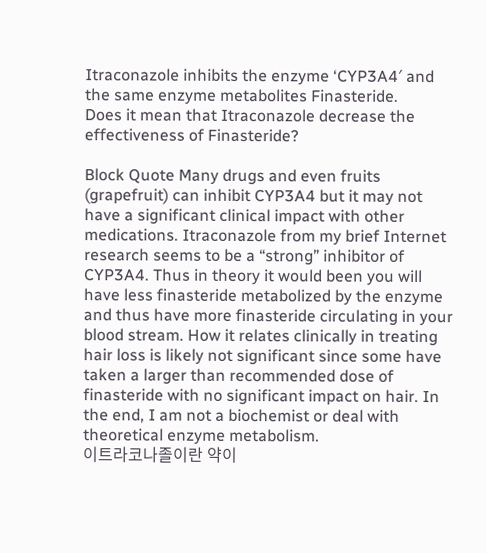Itraconazole inhibits the enzyme ‘CYP3A4′ and the same enzyme metabolites Finasteride.
Does it mean that Itraconazole decrease the effectiveness of Finasteride?

Block Quote Many drugs and even fruits (grapefruit) can inhibit CYP3A4 but it may not have a significant clinical impact with other medications. Itraconazole from my brief Internet research seems to be a “strong” inhibitor of CYP3A4. Thus in theory it would been you will have less finasteride metabolized by the enzyme and thus have more finasteride circulating in your blood stream. How it relates clinically in treating hair loss is likely not significant since some have taken a larger than recommended dose of finasteride with no significant impact on hair. In the end, I am not a biochemist or deal with theoretical enzyme metabolism.
이트라코나졸이란 약이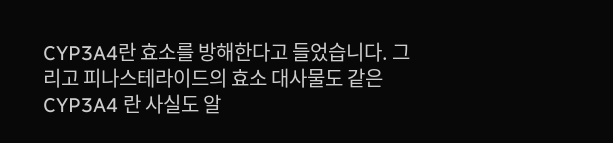CYP3A4란 효소를 방해한다고 들었습니다. 그리고 피나스테라이드의 효소 대사물도 같은 CYP3A4 란 사실도 알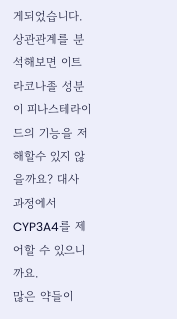게되었습니다. 상관관계를 분석해보면 이트라코나졸 성분이 피나스테라이드의 기능을 저해할수 있지 않을까요? 대사 과정에서 CYP3A4를 제어할 수 있으니까요.
많은 약들이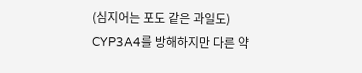(심지어는 포도 같은 과일도) CYP3A4를 방해하지만 다른 약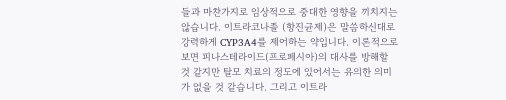들과 마찬가지로 임상적으로 중대한 영향을 끼치지는 않습니다. 이트라코나졸 (항진균제)은 말씀하신대로 강력하게 CYP3A4를 제어하는 약입니다. 이론적으로 보면 피나스테라이드(프로페시아)의 대사를 방해할 것 같지만 탈모 치료의 정도에 있어서는 유의한 의미가 없을 것 같습니다. 그리고 이트라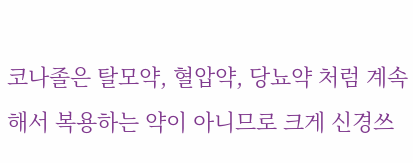코나졸은 탈모약, 혈압약, 당뇨약 처럼 계속해서 복용하는 약이 아니므로 크게 신경쓰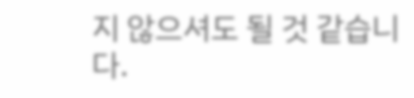지 않으셔도 될 것 같습니다.